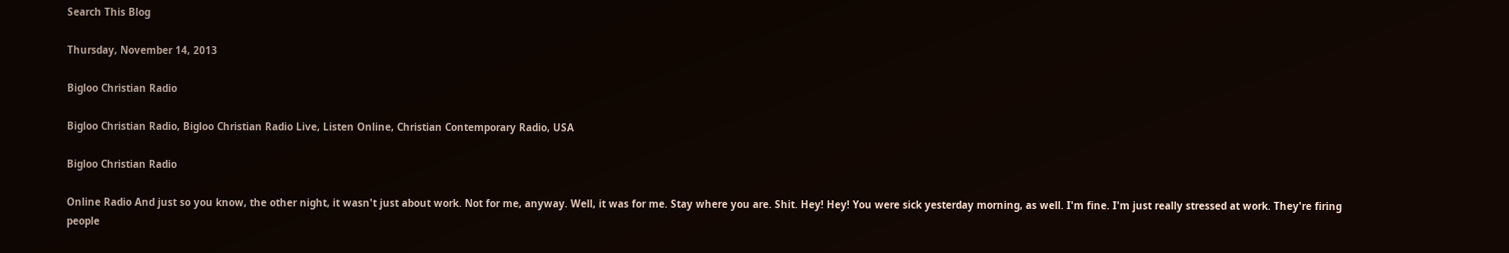Search This Blog

Thursday, November 14, 2013

Bigloo Christian Radio

Bigloo Christian Radio, Bigloo Christian Radio Live, Listen Online, Christian Contemporary Radio, USA

Bigloo Christian Radio

Online Radio And just so you know, the other night, it wasn't just about work. Not for me, anyway. Well, it was for me. Stay where you are. Shit. Hey! Hey! You were sick yesterday morning, as well. I'm fine. I'm just really stressed at work. They're firing people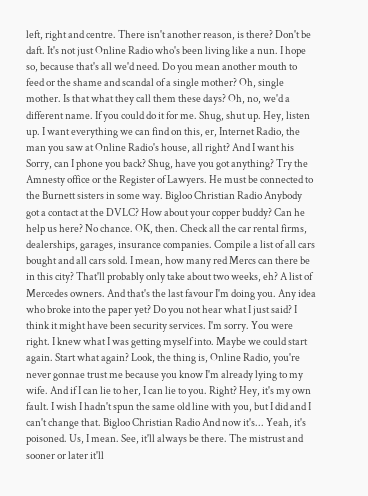left, right and centre. There isn't another reason, is there? Don't be daft. It's not just Online Radio who's been living like a nun. I hope so, because that's all we'd need. Do you mean another mouth to feed or the shame and scandal of a single mother? Oh, single mother. Is that what they call them these days? Oh, no, we'd a different name. If you could do it for me. Shug, shut up. Hey, listen up. I want everything we can find on this, er, Internet Radio, the man you saw at Online Radio's house, all right? And I want his Sorry, can I phone you back? Shug, have you got anything? Try the Amnesty office or the Register of Lawyers. He must be connected to the Burnett sisters in some way. Bigloo Christian Radio Anybody got a contact at the DVLC? How about your copper buddy? Can he help us here? No chance. OK, then. Check all the car rental firms, dealerships, garages, insurance companies. Compile a list of all cars bought and all cars sold. I mean, how many red Mercs can there be in this city? That'll probably only take about two weeks, eh? A list of Mercedes owners. And that's the last favour I'm doing you. Any idea who broke into the paper yet? Do you not hear what I just said? I think it might have been security services. I'm sorry. You were right. I knew what I was getting myself into. Maybe we could start again. Start what again? Look, the thing is, Online Radio, you're never gonnae trust me because you know I'm already lying to my wife. And if I can lie to her, I can lie to you. Right? Hey, it's my own fault. I wish I hadn't spun the same old line with you, but I did and I can't change that. Bigloo Christian Radio And now it's... Yeah, it's poisoned. Us, I mean. See, it'll always be there. The mistrust and sooner or later it'll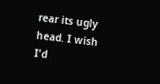rear its ugly head. I wish I'd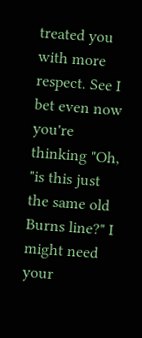treated you with more respect. See I bet even now you're thinking "Oh, "is this just the same old Burns line?" I might need your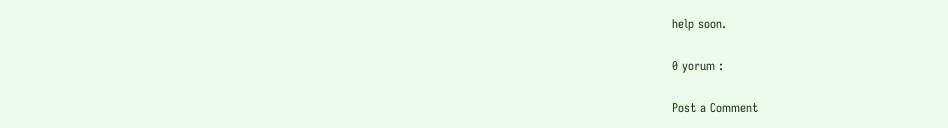help soon.

0 yorum :

Post a Comment